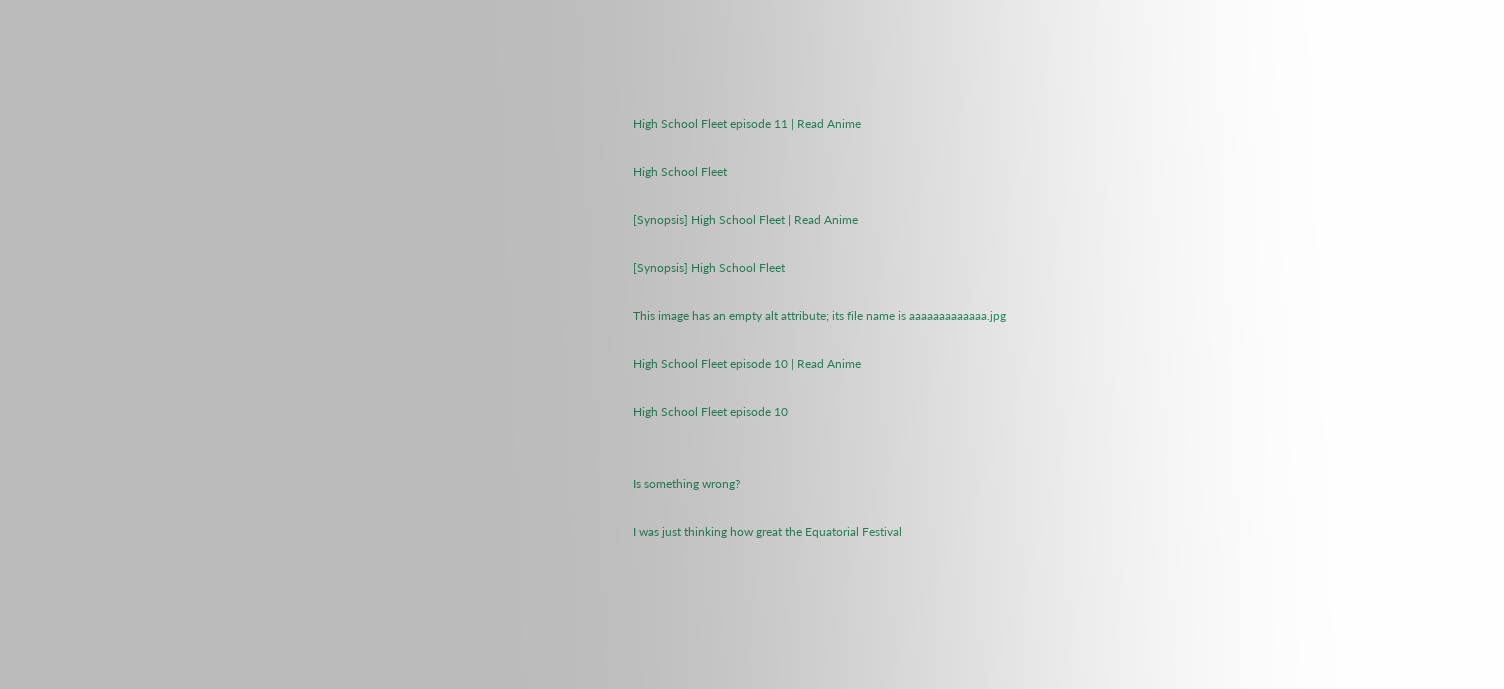High School Fleet episode 11 | Read Anime

High School Fleet

[Synopsis] High School Fleet | Read Anime

[Synopsis] High School Fleet

This image has an empty alt attribute; its file name is aaaaaaaaaaaaa.jpg

High School Fleet episode 10 | Read Anime

High School Fleet episode 10


Is something wrong?

I was just thinking how great the Equatorial Festival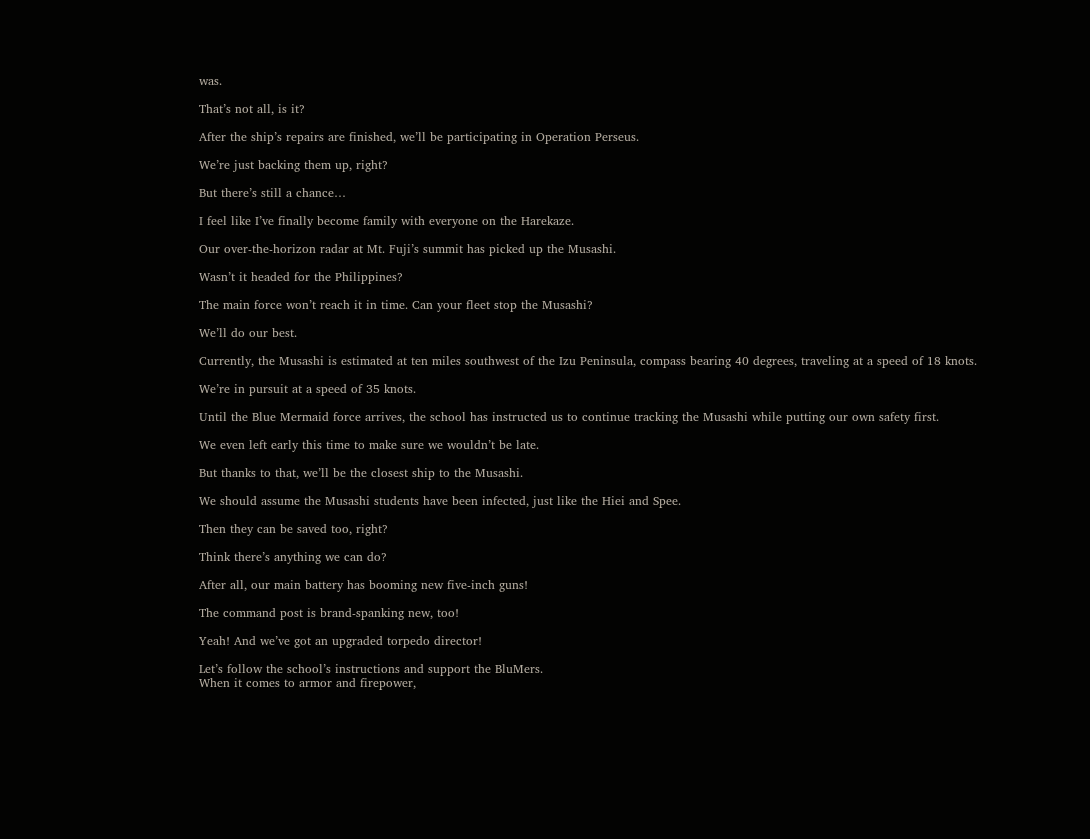was.

That’s not all, is it?

After the ship’s repairs are finished, we’ll be participating in Operation Perseus.

We’re just backing them up, right?

But there’s still a chance…

I feel like I’ve finally become family with everyone on the Harekaze.

Our over-the-horizon radar at Mt. Fuji’s summit has picked up the Musashi.

Wasn’t it headed for the Philippines?

The main force won’t reach it in time. Can your fleet stop the Musashi?

We’ll do our best.

Currently, the Musashi is estimated at ten miles southwest of the Izu Peninsula, compass bearing 40 degrees, traveling at a speed of 18 knots.

We’re in pursuit at a speed of 35 knots.

Until the Blue Mermaid force arrives, the school has instructed us to continue tracking the Musashi while putting our own safety first.

We even left early this time to make sure we wouldn’t be late.

But thanks to that, we’ll be the closest ship to the Musashi.

We should assume the Musashi students have been infected, just like the Hiei and Spee.

Then they can be saved too, right?

Think there’s anything we can do?

After all, our main battery has booming new five-inch guns!

The command post is brand-spanking new, too!

Yeah! And we’ve got an upgraded torpedo director!

Let’s follow the school’s instructions and support the BluMers.
When it comes to armor and firepower,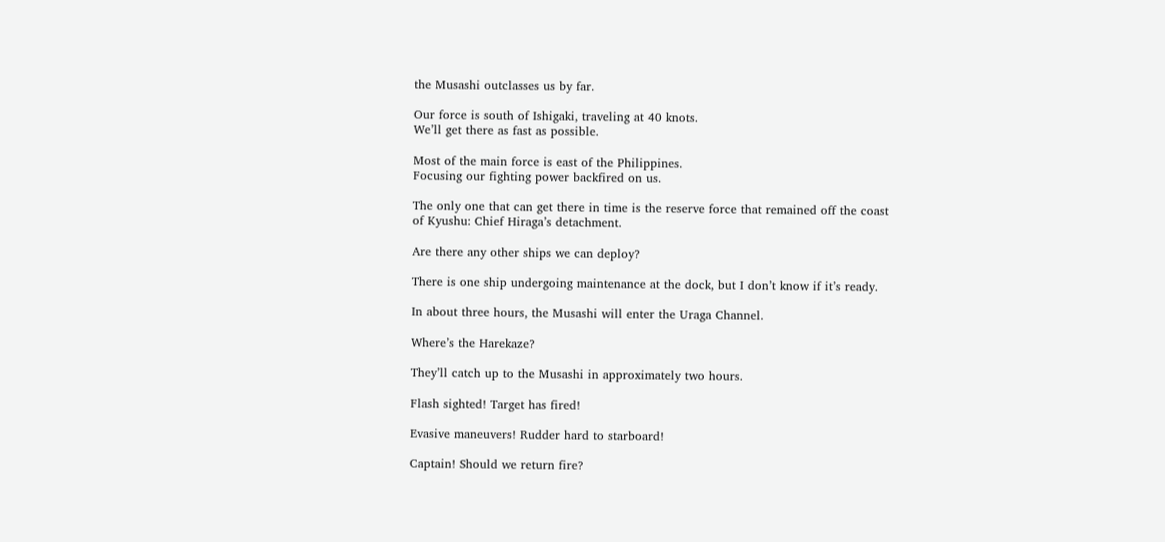the Musashi outclasses us by far.

Our force is south of Ishigaki, traveling at 40 knots.
We’ll get there as fast as possible.

Most of the main force is east of the Philippines.
Focusing our fighting power backfired on us.

The only one that can get there in time is the reserve force that remained off the coast of Kyushu: Chief Hiraga’s detachment.

Are there any other ships we can deploy?

There is one ship undergoing maintenance at the dock, but I don’t know if it’s ready.

In about three hours, the Musashi will enter the Uraga Channel.

Where’s the Harekaze?

They’ll catch up to the Musashi in approximately two hours.

Flash sighted! Target has fired!

Evasive maneuvers! Rudder hard to starboard!

Captain! Should we return fire?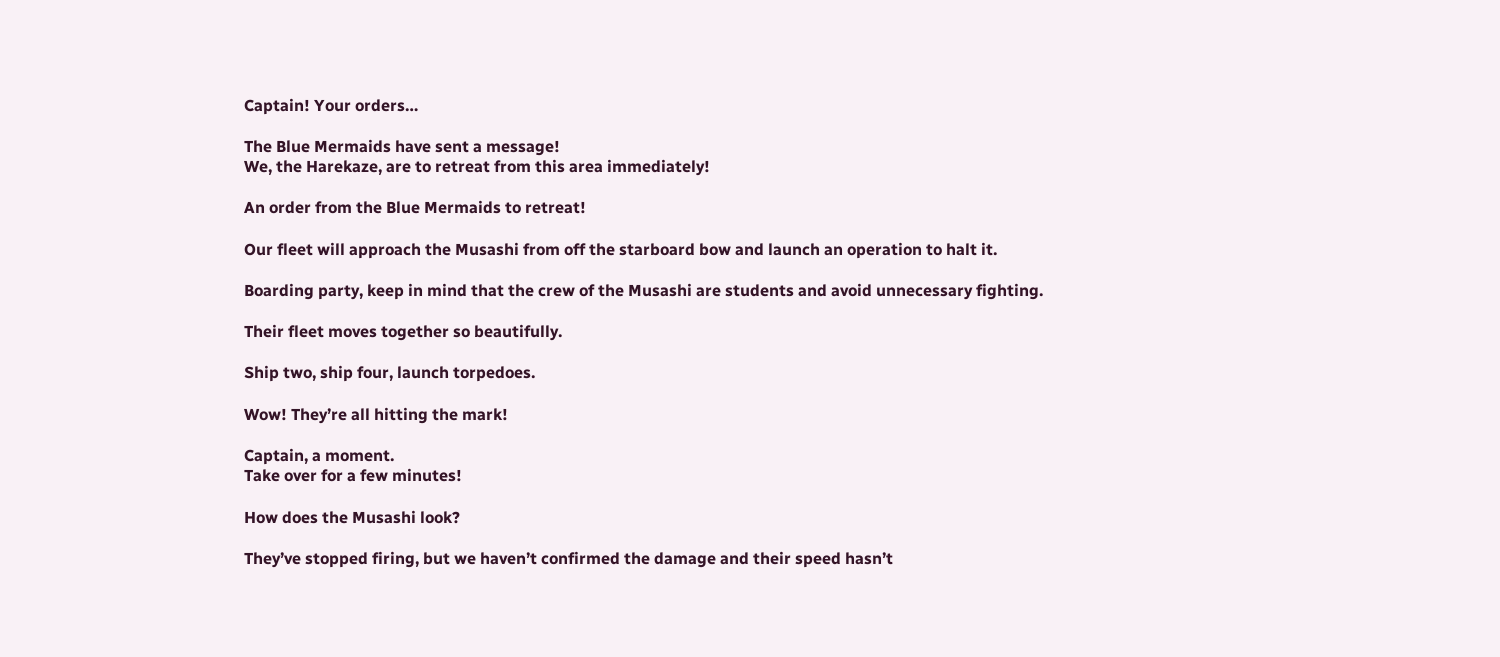Captain! Your orders…

The Blue Mermaids have sent a message!
We, the Harekaze, are to retreat from this area immediately!

An order from the Blue Mermaids to retreat!

Our fleet will approach the Musashi from off the starboard bow and launch an operation to halt it.

Boarding party, keep in mind that the crew of the Musashi are students and avoid unnecessary fighting.

Their fleet moves together so beautifully.

Ship two, ship four, launch torpedoes.

Wow! They’re all hitting the mark!

Captain, a moment.
Take over for a few minutes!

How does the Musashi look?

They’ve stopped firing, but we haven’t confirmed the damage and their speed hasn’t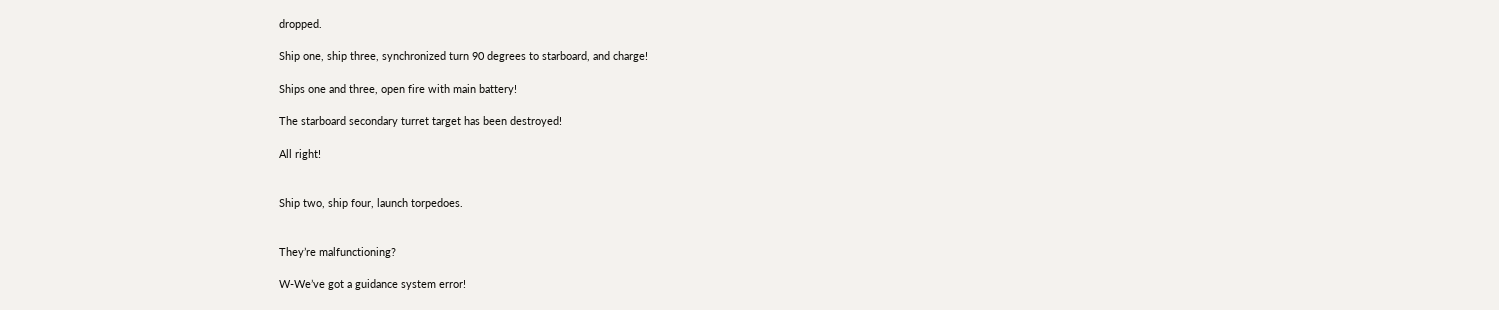dropped.

Ship one, ship three, synchronized turn 90 degrees to starboard, and charge!

Ships one and three, open fire with main battery!

The starboard secondary turret target has been destroyed!

All right!


Ship two, ship four, launch torpedoes.


They’re malfunctioning?

W-We’ve got a guidance system error!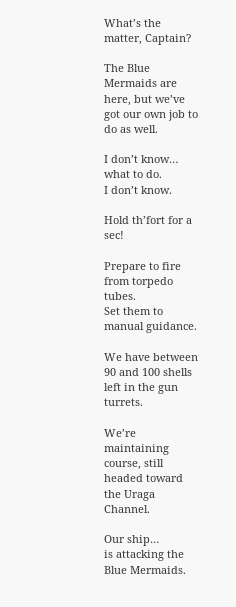What’s the matter, Captain?

The Blue Mermaids are here, but we’ve got our own job to do as well.

I don’t know…
what to do.
I don’t know.

Hold th’fort for a sec!

Prepare to fire from torpedo tubes.
Set them to manual guidance.

We have between 90 and 100 shells left in the gun turrets.

We’re maintaining course, still headed toward the Uraga Channel.

Our ship…
is attacking the Blue Mermaids.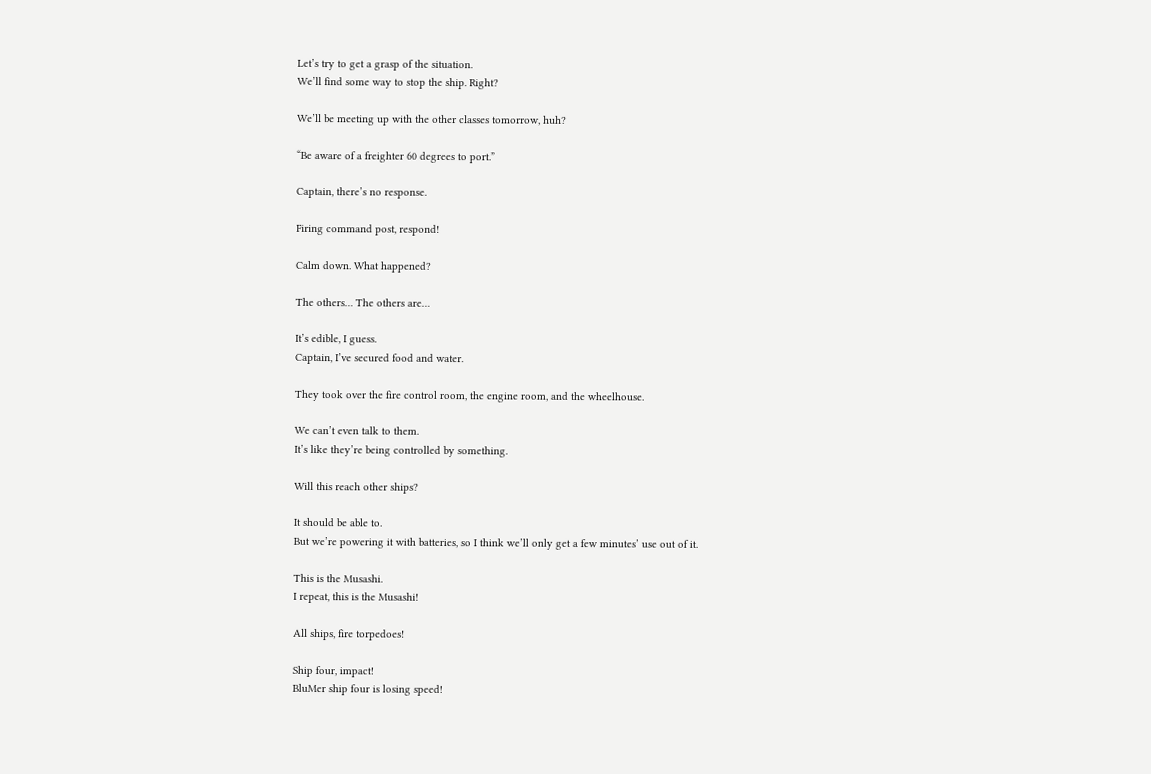Let’s try to get a grasp of the situation.
We’ll find some way to stop the ship. Right?

We’ll be meeting up with the other classes tomorrow, huh?

“Be aware of a freighter 60 degrees to port.”

Captain, there’s no response.

Firing command post, respond!

Calm down. What happened?

The others… The others are…

It’s edible, I guess.
Captain, I’ve secured food and water.

They took over the fire control room, the engine room, and the wheelhouse.

We can’t even talk to them.
It’s like they’re being controlled by something.

Will this reach other ships?

It should be able to.
But we’re powering it with batteries, so I think we’ll only get a few minutes’ use out of it.

This is the Musashi.
I repeat, this is the Musashi!

All ships, fire torpedoes!

Ship four, impact!
BluMer ship four is losing speed!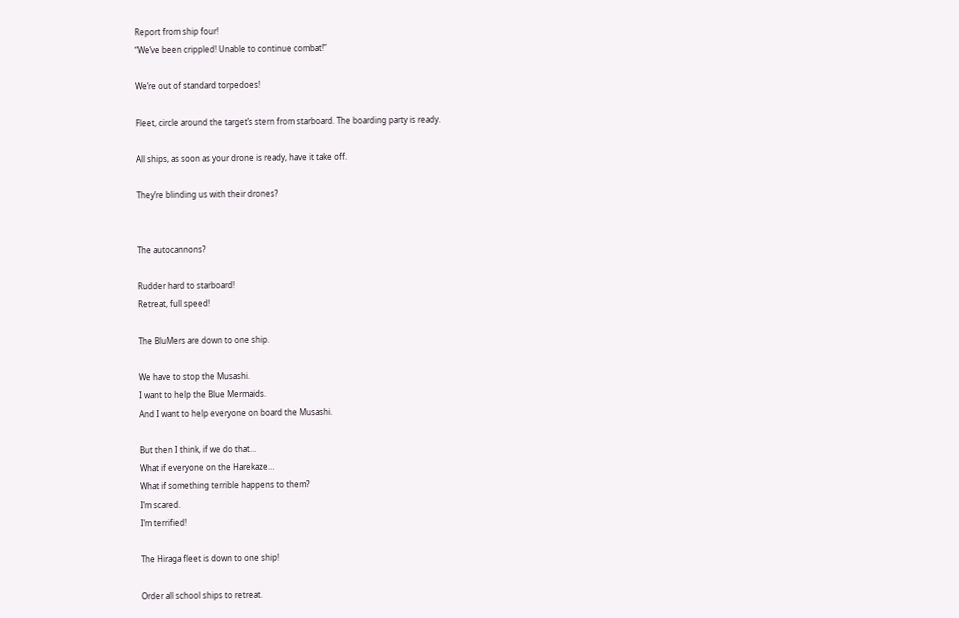Report from ship four!
“We’ve been crippled! Unable to continue combat!”

We’re out of standard torpedoes!

Fleet, circle around the target’s stern from starboard. The boarding party is ready.

All ships, as soon as your drone is ready, have it take off.

They’re blinding us with their drones?


The autocannons?

Rudder hard to starboard!
Retreat, full speed!

The BluMers are down to one ship.

We have to stop the Musashi.
I want to help the Blue Mermaids.
And I want to help everyone on board the Musashi.

But then I think, if we do that…
What if everyone on the Harekaze…
What if something terrible happens to them?
I’m scared.
I’m terrified!

The Hiraga fleet is down to one ship!

Order all school ships to retreat.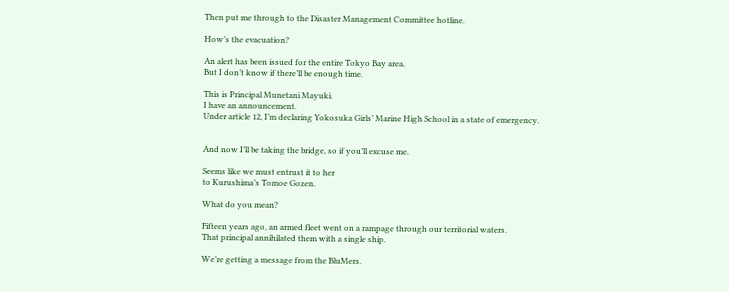Then put me through to the Disaster Management Committee hotline.

How’s the evacuation?

An alert has been issued for the entire Tokyo Bay area.
But I don’t know if there’ll be enough time.

This is Principal Munetani Mayuki.
I have an announcement.
Under article 12, I’m declaring Yokosuka Girls’ Marine High School in a state of emergency.


And now I’ll be taking the bridge, so if you’ll excuse me.

Seems like we must entrust it to her
to Kurushima’s Tomoe Gozen.

What do you mean?

Fifteen years ago, an armed fleet went on a rampage through our territorial waters.
That principal annihilated them with a single ship.

We’re getting a message from the BluMers.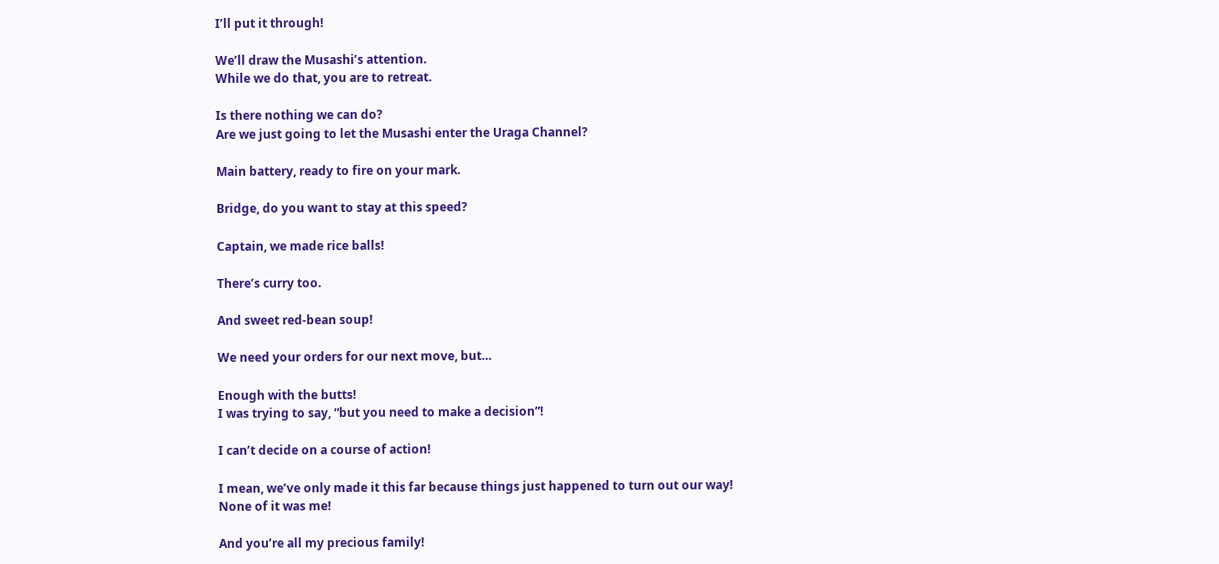I’ll put it through!

We’ll draw the Musashi’s attention.
While we do that, you are to retreat.

Is there nothing we can do?
Are we just going to let the Musashi enter the Uraga Channel?

Main battery, ready to fire on your mark.

Bridge, do you want to stay at this speed?

Captain, we made rice balls!

There’s curry too.

And sweet red-bean soup!

We need your orders for our next move, but…

Enough with the butts!
I was trying to say, “but you need to make a decision”!

I can’t decide on a course of action!

I mean, we’ve only made it this far because things just happened to turn out our way!
None of it was me!

And you’re all my precious family!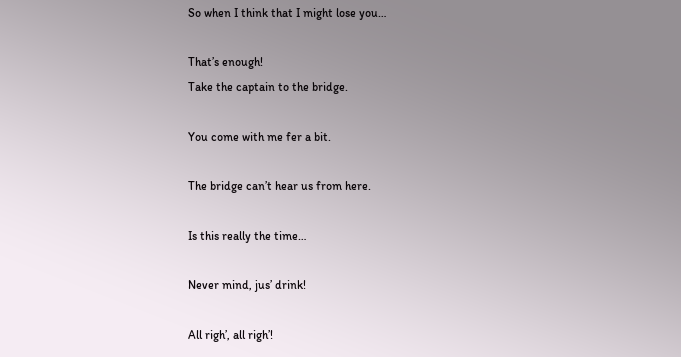So when I think that I might lose you…

That’s enough!
Take the captain to the bridge.

You come with me fer a bit.

The bridge can’t hear us from here.

Is this really the time…

Never mind, jus’ drink!

All righ’, all righ’!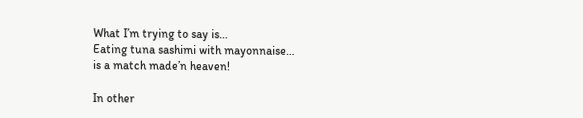What I’m trying to say is…
Eating tuna sashimi with mayonnaise…
is a match made’n heaven!

In other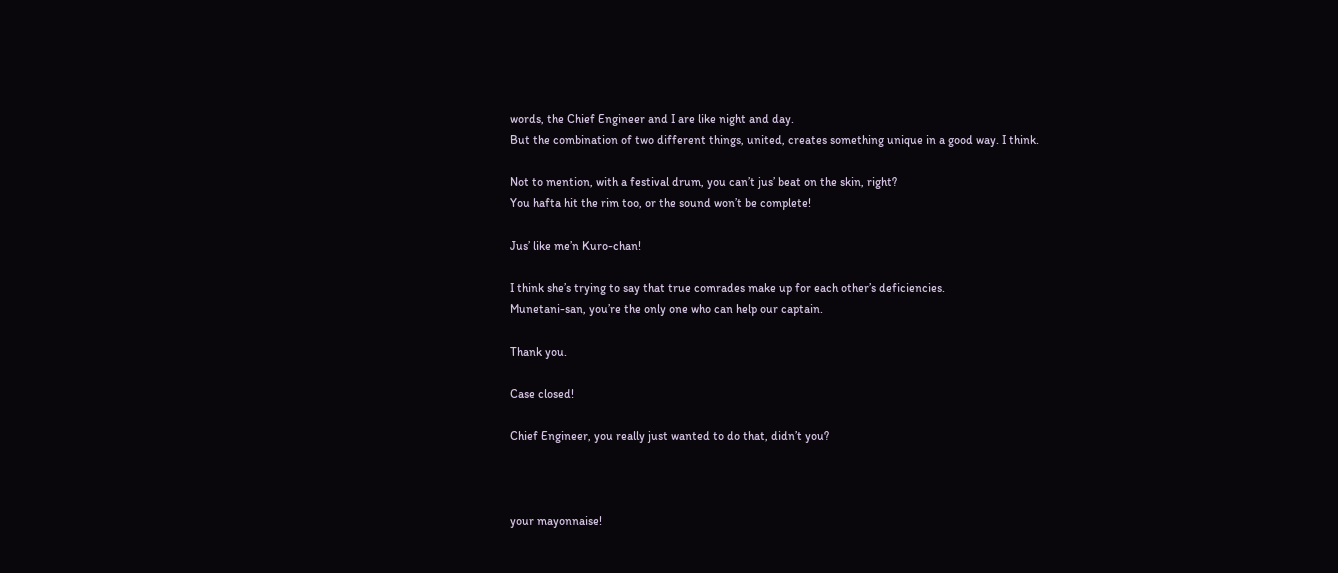words, the Chief Engineer and I are like night and day.
But the combination of two different things, united, creates something unique in a good way. I think.

Not to mention, with a festival drum, you can’t jus’ beat on the skin, right?
You hafta hit the rim too, or the sound won’t be complete!

Jus’ like me’n Kuro-chan!

I think she’s trying to say that true comrades make up for each other’s deficiencies.
Munetani-san, you’re the only one who can help our captain.

Thank you.

Case closed!

Chief Engineer, you really just wanted to do that, didn’t you?



your mayonnaise!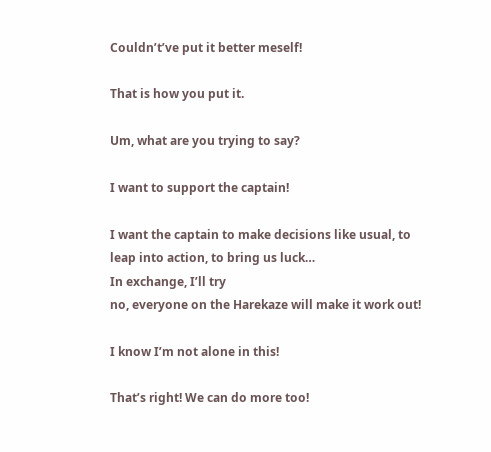Couldn’t’ve put it better meself!

That is how you put it.

Um, what are you trying to say?

I want to support the captain!

I want the captain to make decisions like usual, to leap into action, to bring us luck…
In exchange, I’ll try
no, everyone on the Harekaze will make it work out!

I know I’m not alone in this!

That’s right! We can do more too!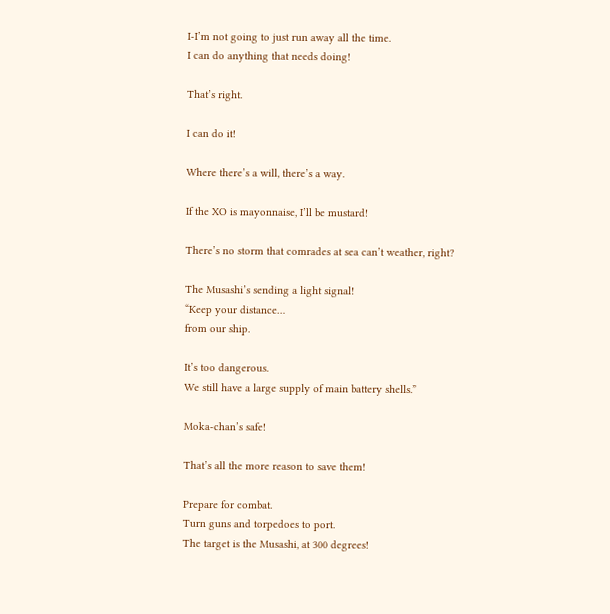I-I’m not going to just run away all the time.
I can do anything that needs doing!

That’s right.

I can do it!

Where there’s a will, there’s a way.

If the XO is mayonnaise, I’ll be mustard!

There’s no storm that comrades at sea can’t weather, right?

The Musashi’s sending a light signal!
“Keep your distance…
from our ship.

It’s too dangerous.
We still have a large supply of main battery shells.”

Moka-chan’s safe!

That’s all the more reason to save them!

Prepare for combat.
Turn guns and torpedoes to port.
The target is the Musashi, at 300 degrees!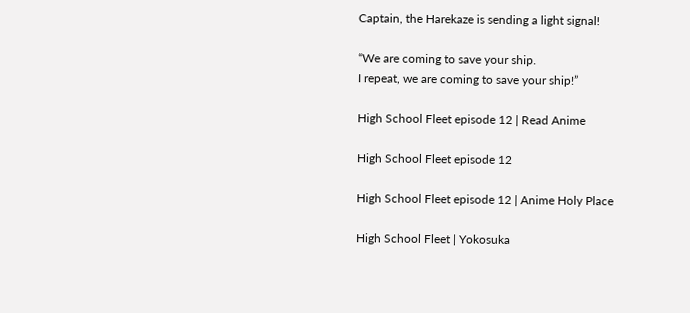Captain, the Harekaze is sending a light signal!

“We are coming to save your ship.
I repeat, we are coming to save your ship!”

High School Fleet episode 12 | Read Anime

High School Fleet episode 12

High School Fleet episode 12 | Anime Holy Place

High School Fleet | Yokosuka